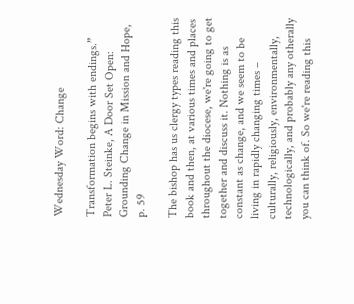Wednesday Word: Change

Transformation begins with endings.” Peter L. Steinke, A Door Set Open: Grounding Change in Mission and Hope, p. 59

The bishop has us clergy types reading this book and then, at various times and places throughout the diocese, we're going to get together and discuss it. Nothing is as constant as change, and we seem to be living in rapidly changing times – culturally, religiously, environmentally, technologically, and probably any otherally you can think of. So we're reading this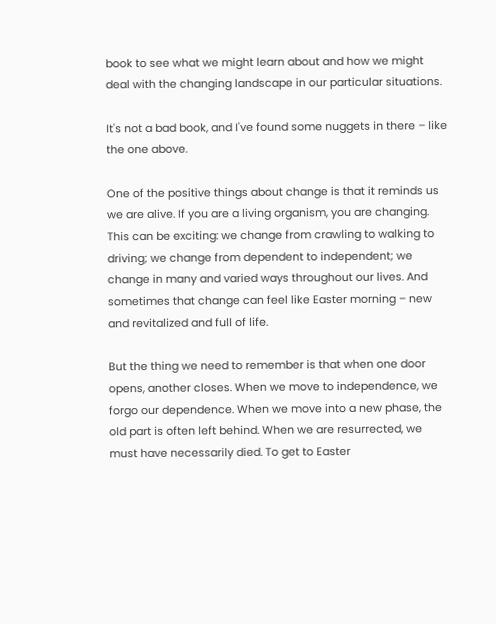book to see what we might learn about and how we might deal with the changing landscape in our particular situations.

It's not a bad book, and I've found some nuggets in there – like the one above.

One of the positive things about change is that it reminds us we are alive. If you are a living organism, you are changing. This can be exciting: we change from crawling to walking to driving; we change from dependent to independent; we change in many and varied ways throughout our lives. And sometimes that change can feel like Easter morning – new and revitalized and full of life.

But the thing we need to remember is that when one door opens, another closes. When we move to independence, we forgo our dependence. When we move into a new phase, the old part is often left behind. When we are resurrected, we must have necessarily died. To get to Easter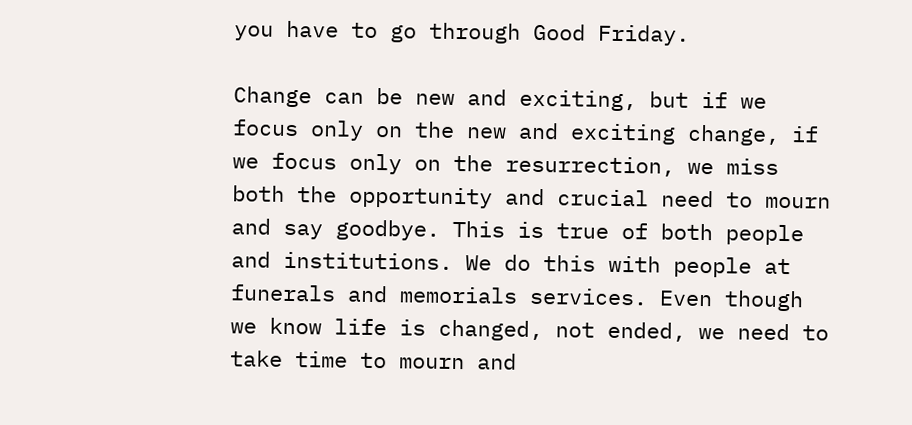you have to go through Good Friday.

Change can be new and exciting, but if we focus only on the new and exciting change, if we focus only on the resurrection, we miss both the opportunity and crucial need to mourn and say goodbye. This is true of both people and institutions. We do this with people at funerals and memorials services. Even though we know life is changed, not ended, we need to take time to mourn and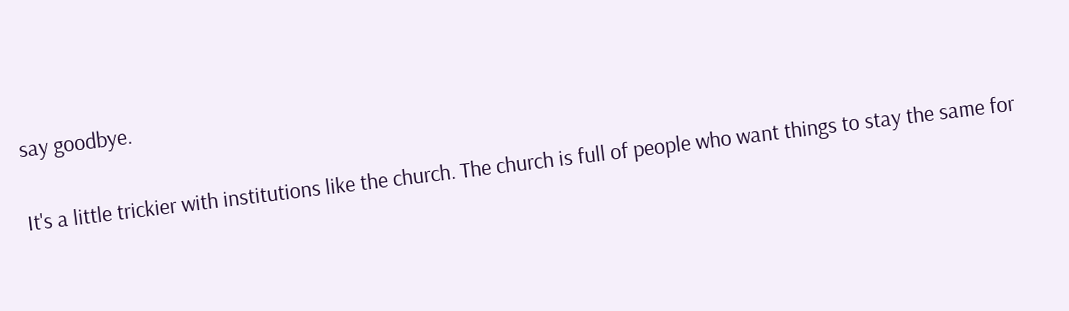say goodbye.

It's a little trickier with institutions like the church. The church is full of people who want things to stay the same for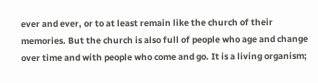ever and ever, or to at least remain like the church of their memories. But the church is also full of people who age and change over time and with people who come and go. It is a living organism;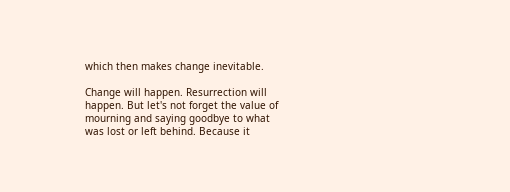which then makes change inevitable.

Change will happen. Resurrection will happen. But let's not forget the value of mourning and saying goodbye to what was lost or left behind. Because it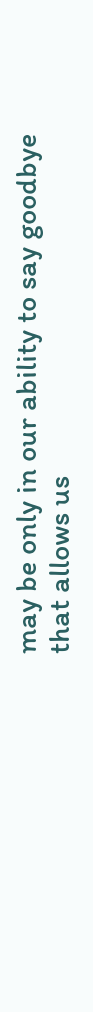may be only in our ability to say goodbye that allows us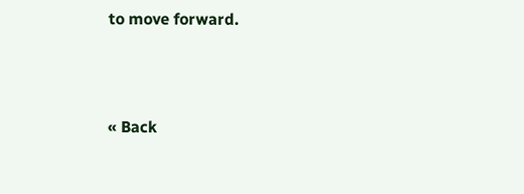to move forward.



« Back